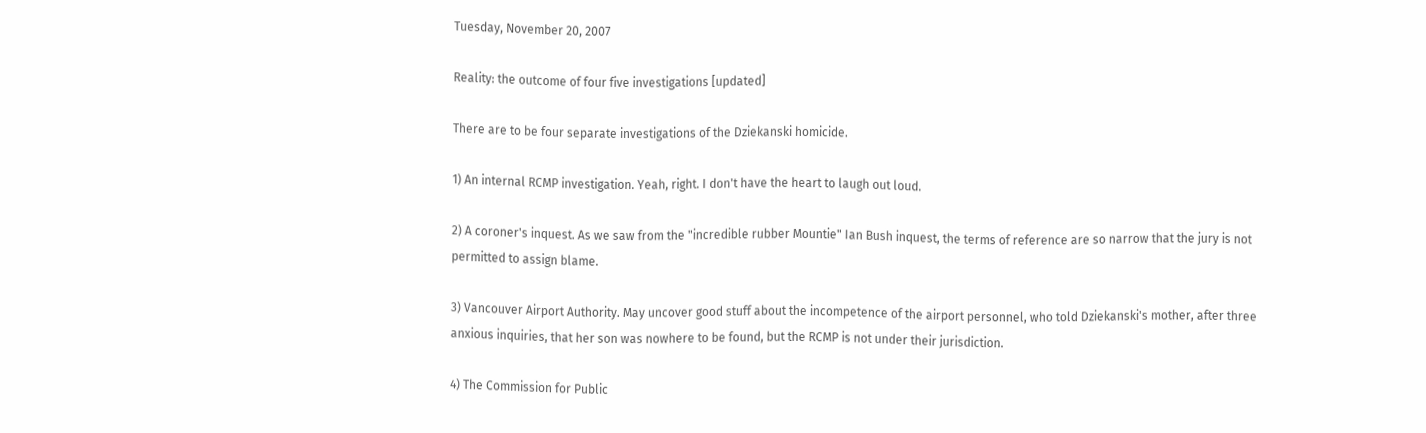Tuesday, November 20, 2007

Reality: the outcome of four five investigations [updated]

There are to be four separate investigations of the Dziekanski homicide.

1) An internal RCMP investigation. Yeah, right. I don't have the heart to laugh out loud.

2) A coroner's inquest. As we saw from the "incredible rubber Mountie" Ian Bush inquest, the terms of reference are so narrow that the jury is not permitted to assign blame.

3) Vancouver Airport Authority. May uncover good stuff about the incompetence of the airport personnel, who told Dziekanski's mother, after three anxious inquiries, that her son was nowhere to be found, but the RCMP is not under their jurisdiction.

4) The Commission for Public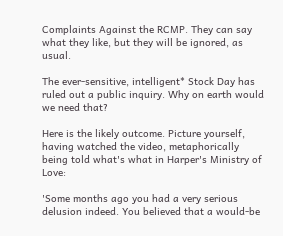Complaints Against the RCMP. They can say what they like, but they will be ignored, as usual.

The ever-sensitive, intelligent* Stock Day has ruled out a public inquiry. Why on earth would we need that?

Here is the likely outcome. Picture yourself, having watched the video, metaphorically being told what's what in Harper's Ministry of Love:

'Some months ago you had a very serious delusion indeed. You believed that a would-be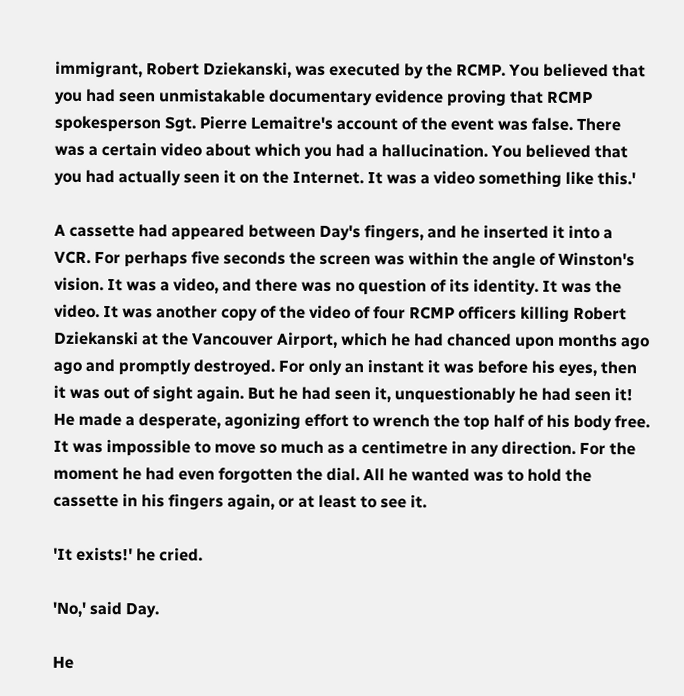immigrant, Robert Dziekanski, was executed by the RCMP. You believed that you had seen unmistakable documentary evidence proving that RCMP spokesperson Sgt. Pierre Lemaitre's account of the event was false. There was a certain video about which you had a hallucination. You believed that you had actually seen it on the Internet. It was a video something like this.'

A cassette had appeared between Day's fingers, and he inserted it into a VCR. For perhaps five seconds the screen was within the angle of Winston's vision. It was a video, and there was no question of its identity. It was the video. It was another copy of the video of four RCMP officers killing Robert Dziekanski at the Vancouver Airport, which he had chanced upon months ago ago and promptly destroyed. For only an instant it was before his eyes, then it was out of sight again. But he had seen it, unquestionably he had seen it! He made a desperate, agonizing effort to wrench the top half of his body free. It was impossible to move so much as a centimetre in any direction. For the moment he had even forgotten the dial. All he wanted was to hold the cassette in his fingers again, or at least to see it.

'It exists!' he cried.

'No,' said Day.

He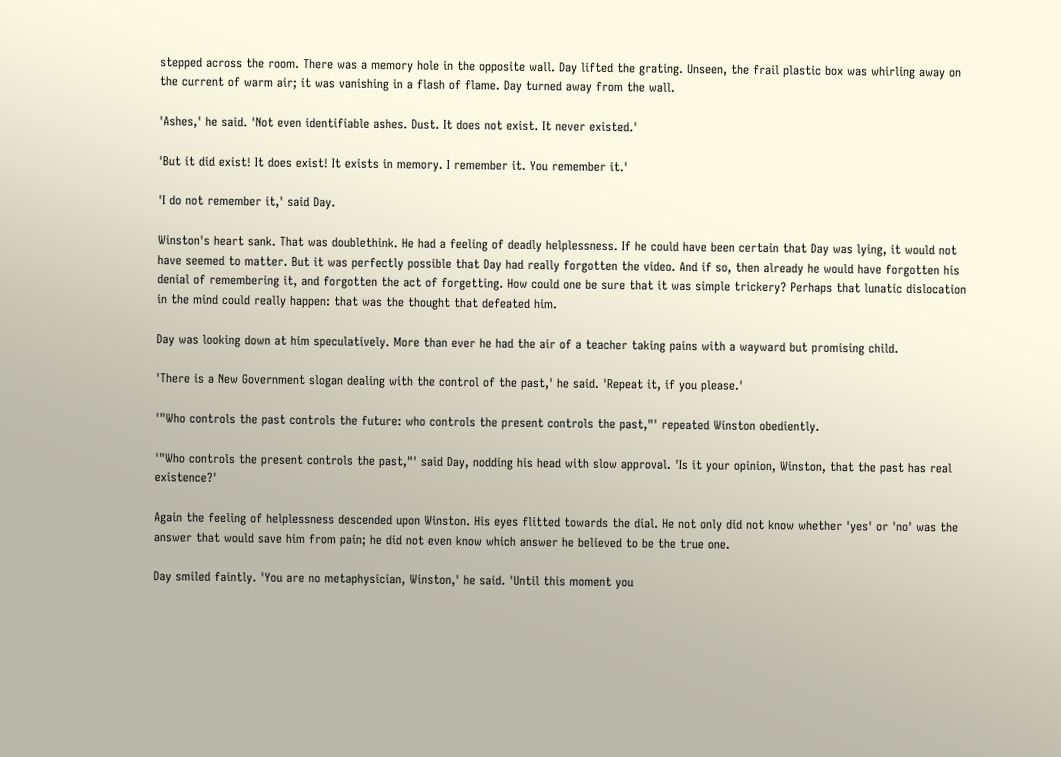stepped across the room. There was a memory hole in the opposite wall. Day lifted the grating. Unseen, the frail plastic box was whirling away on the current of warm air; it was vanishing in a flash of flame. Day turned away from the wall.

'Ashes,' he said. 'Not even identifiable ashes. Dust. It does not exist. It never existed.'

'But it did exist! It does exist! It exists in memory. I remember it. You remember it.'

'I do not remember it,' said Day.

Winston's heart sank. That was doublethink. He had a feeling of deadly helplessness. If he could have been certain that Day was lying, it would not have seemed to matter. But it was perfectly possible that Day had really forgotten the video. And if so, then already he would have forgotten his denial of remembering it, and forgotten the act of forgetting. How could one be sure that it was simple trickery? Perhaps that lunatic dislocation in the mind could really happen: that was the thought that defeated him.

Day was looking down at him speculatively. More than ever he had the air of a teacher taking pains with a wayward but promising child.

'There is a New Government slogan dealing with the control of the past,' he said. 'Repeat it, if you please.'

'"Who controls the past controls the future: who controls the present controls the past,"' repeated Winston obediently.

'"Who controls the present controls the past,"' said Day, nodding his head with slow approval. 'Is it your opinion, Winston, that the past has real existence?'

Again the feeling of helplessness descended upon Winston. His eyes flitted towards the dial. He not only did not know whether 'yes' or 'no' was the answer that would save him from pain; he did not even know which answer he believed to be the true one.

Day smiled faintly. 'You are no metaphysician, Winston,' he said. 'Until this moment you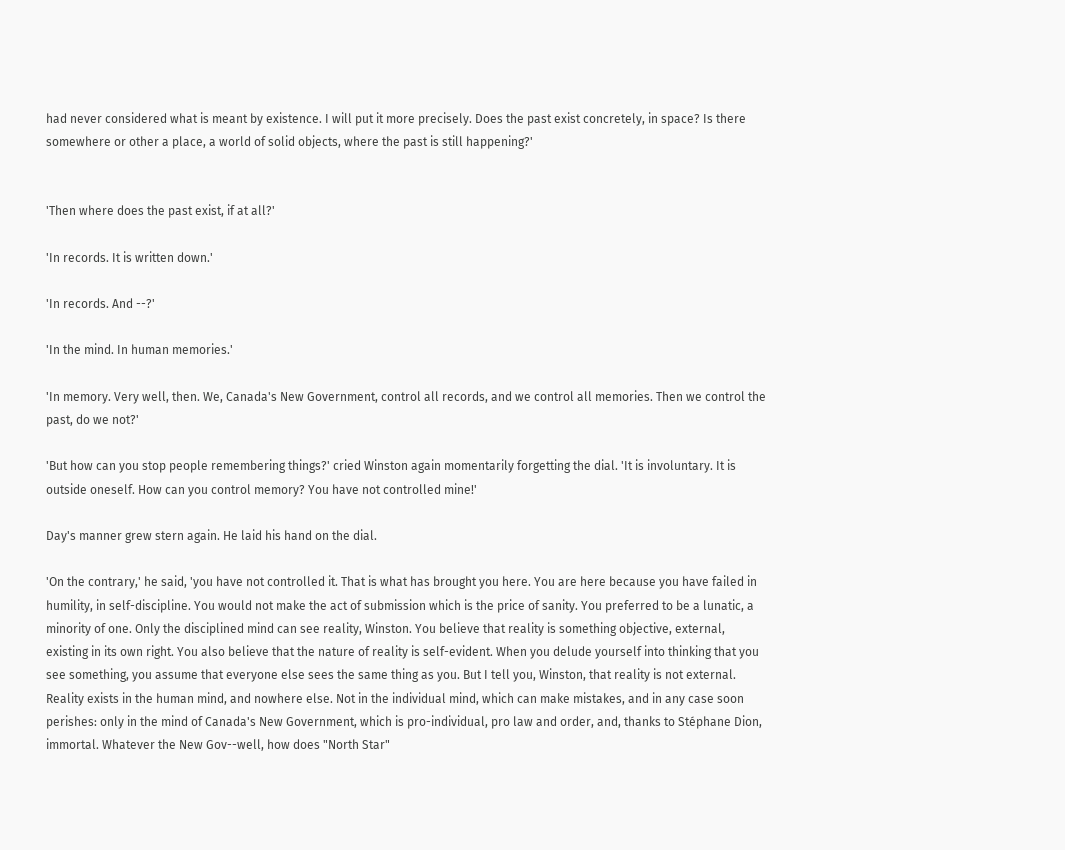had never considered what is meant by existence. I will put it more precisely. Does the past exist concretely, in space? Is there somewhere or other a place, a world of solid objects, where the past is still happening?'


'Then where does the past exist, if at all?'

'In records. It is written down.'

'In records. And --?'

'In the mind. In human memories.'

'In memory. Very well, then. We, Canada's New Government, control all records, and we control all memories. Then we control the past, do we not?'

'But how can you stop people remembering things?' cried Winston again momentarily forgetting the dial. 'It is involuntary. It is outside oneself. How can you control memory? You have not controlled mine!'

Day's manner grew stern again. He laid his hand on the dial.

'On the contrary,' he said, 'you have not controlled it. That is what has brought you here. You are here because you have failed in humility, in self-discipline. You would not make the act of submission which is the price of sanity. You preferred to be a lunatic, a minority of one. Only the disciplined mind can see reality, Winston. You believe that reality is something objective, external, existing in its own right. You also believe that the nature of reality is self-evident. When you delude yourself into thinking that you see something, you assume that everyone else sees the same thing as you. But I tell you, Winston, that reality is not external. Reality exists in the human mind, and nowhere else. Not in the individual mind, which can make mistakes, and in any case soon perishes: only in the mind of Canada's New Government, which is pro-individual, pro law and order, and, thanks to Stéphane Dion, immortal. Whatever the New Gov--well, how does "North Star"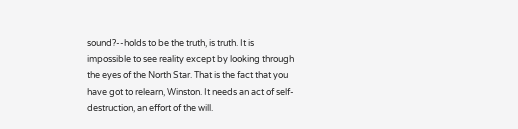sound?--holds to be the truth, is truth. It is impossible to see reality except by looking through the eyes of the North Star. That is the fact that you have got to relearn, Winston. It needs an act of self-destruction, an effort of the will.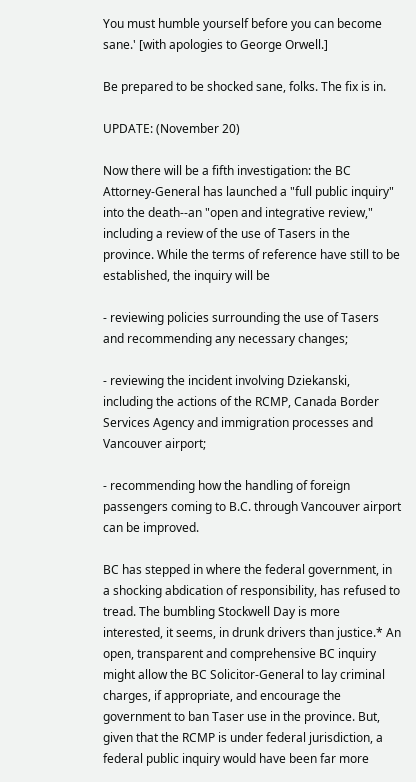You must humble yourself before you can become sane.' [with apologies to George Orwell.]

Be prepared to be shocked sane, folks. The fix is in.

UPDATE: (November 20)

Now there will be a fifth investigation: the BC Attorney-General has launched a "full public inquiry" into the death--an "open and integrative review," including a review of the use of Tasers in the province. While the terms of reference have still to be established, the inquiry will be

- reviewing policies surrounding the use of Tasers and recommending any necessary changes;

- reviewing the incident involving Dziekanski, including the actions of the RCMP, Canada Border Services Agency and immigration processes and Vancouver airport;

- recommending how the handling of foreign passengers coming to B.C. through Vancouver airport can be improved.

BC has stepped in where the federal government, in a shocking abdication of responsibility, has refused to tread. The bumbling Stockwell Day is more interested, it seems, in drunk drivers than justice.* An open, transparent and comprehensive BC inquiry might allow the BC Solicitor-General to lay criminal charges, if appropriate, and encourage the government to ban Taser use in the province. But, given that the RCMP is under federal jurisdiction, a federal public inquiry would have been far more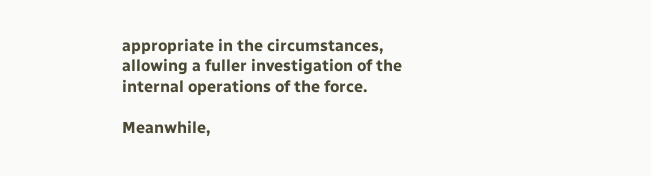appropriate in the circumstances, allowing a fuller investigation of the internal operations of the force.

Meanwhile,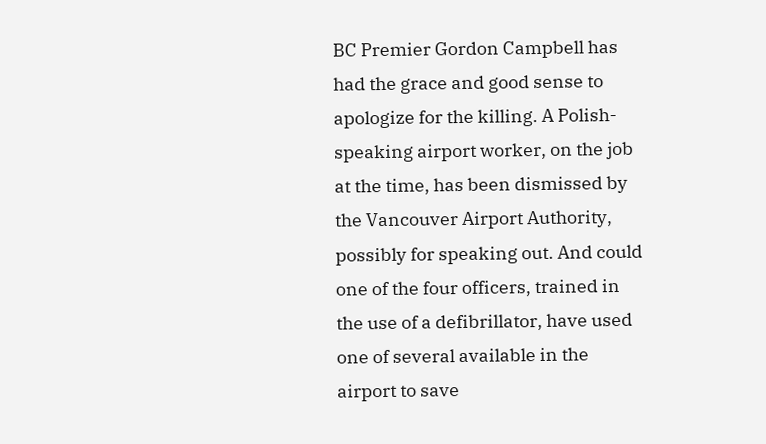BC Premier Gordon Campbell has had the grace and good sense to apologize for the killing. A Polish-speaking airport worker, on the job at the time, has been dismissed by the Vancouver Airport Authority, possibly for speaking out. And could one of the four officers, trained in the use of a defibrillator, have used one of several available in the airport to save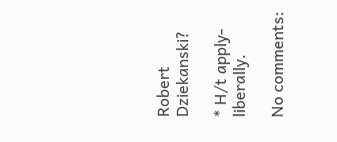Robert Dziekanski?

* H/t apply-liberally.

No comments: